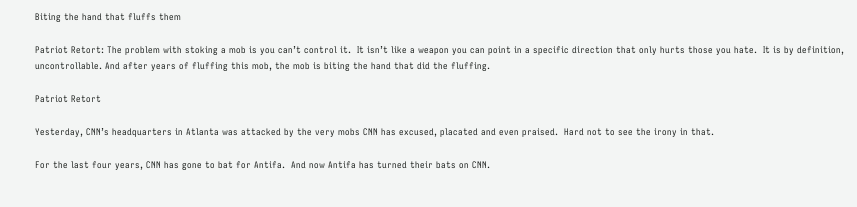Biting the hand that fluffs them

Patriot Retort: The problem with stoking a mob is you can’t control it.  It isn’t like a weapon you can point in a specific direction that only hurts those you hate.  It is by definition, uncontrollable. And after years of fluffing this mob, the mob is biting the hand that did the fluffing.

Patriot Retort

Yesterday, CNN’s headquarters in Atlanta was attacked by the very mobs CNN has excused, placated and even praised.  Hard not to see the irony in that.

For the last four years, CNN has gone to bat for Antifa.  And now Antifa has turned their bats on CNN.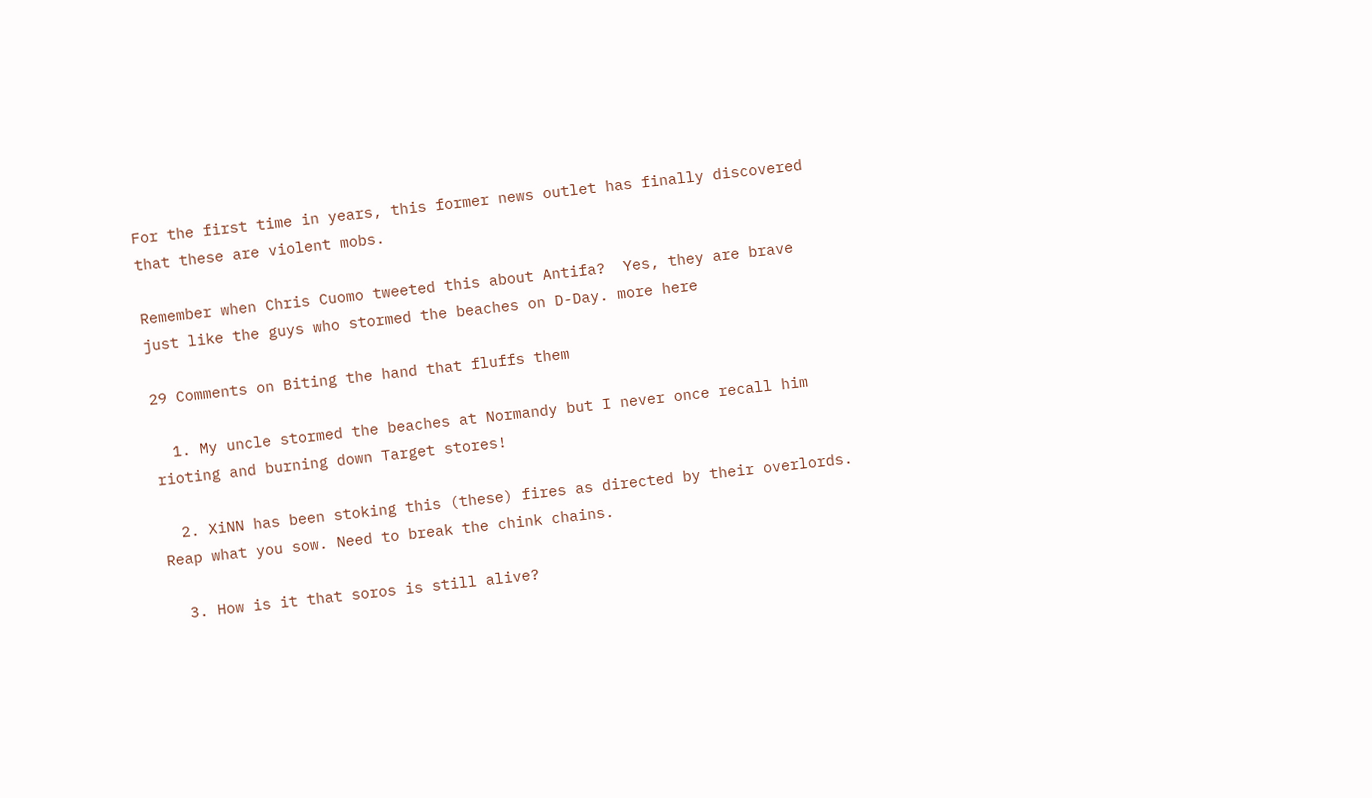For the first time in years, this former news outlet has finally discovered that these are violent mobs.

Remember when Chris Cuomo tweeted this about Antifa?  Yes, they are brave just like the guys who stormed the beaches on D-Day. more here

29 Comments on Biting the hand that fluffs them

  1. My uncle stormed the beaches at Normandy but I never once recall him rioting and burning down Target stores!

  2. XiNN has been stoking this (these) fires as directed by their overlords. Reap what you sow. Need to break the chink chains.

  3. How is it that soros is still alive?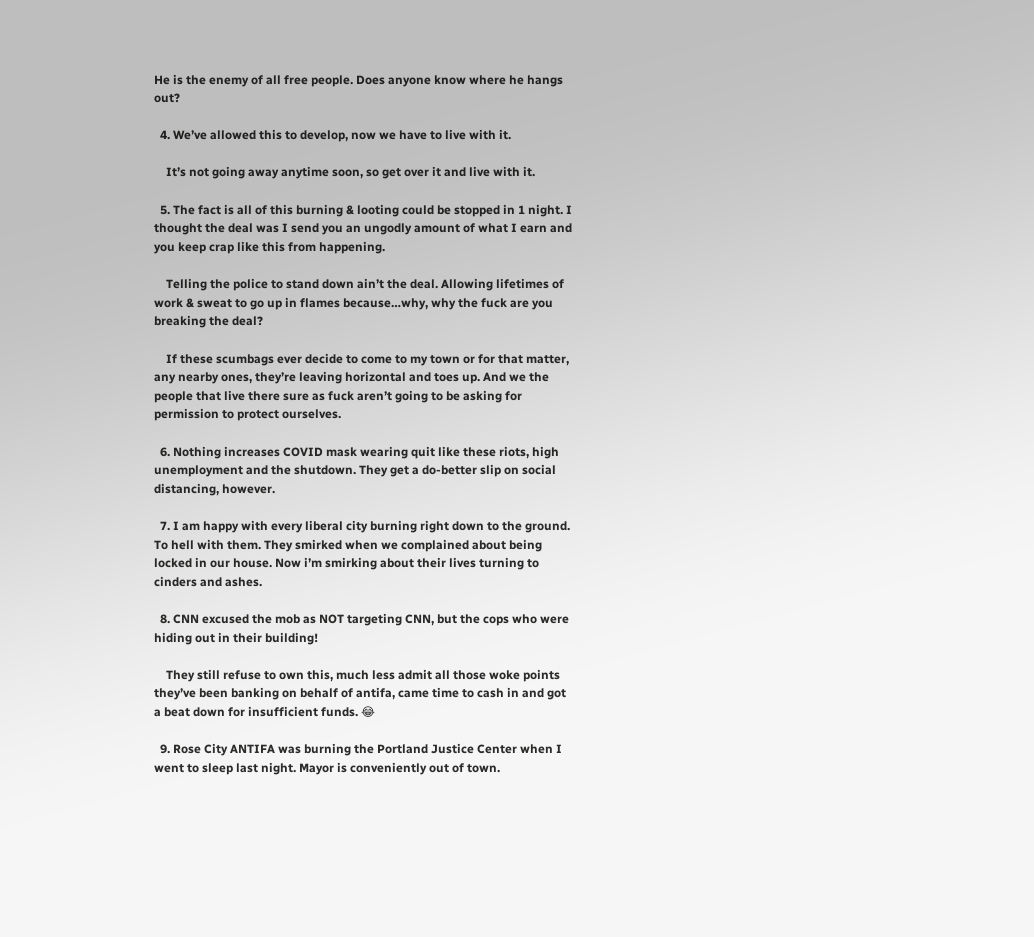He is the enemy of all free people. Does anyone know where he hangs out?

  4. We’ve allowed this to develop, now we have to live with it.

    It’s not going away anytime soon, so get over it and live with it.

  5. The fact is all of this burning & looting could be stopped in 1 night. I thought the deal was I send you an ungodly amount of what I earn and you keep crap like this from happening.

    Telling the police to stand down ain’t the deal. Allowing lifetimes of work & sweat to go up in flames because…why, why the fuck are you breaking the deal?

    If these scumbags ever decide to come to my town or for that matter, any nearby ones, they’re leaving horizontal and toes up. And we the people that live there sure as fuck aren’t going to be asking for permission to protect ourselves.

  6. Nothing increases COVID mask wearing quit like these riots, high unemployment and the shutdown. They get a do-better slip on social distancing, however.

  7. I am happy with every liberal city burning right down to the ground. To hell with them. They smirked when we complained about being locked in our house. Now i’m smirking about their lives turning to cinders and ashes.

  8. CNN excused the mob as NOT targeting CNN, but the cops who were hiding out in their building!

    They still refuse to own this, much less admit all those woke points they’ve been banking on behalf of antifa, came time to cash in and got a beat down for insufficient funds. 😂

  9. Rose City ANTIFA was burning the Portland Justice Center when I went to sleep last night. Mayor is conveniently out of town.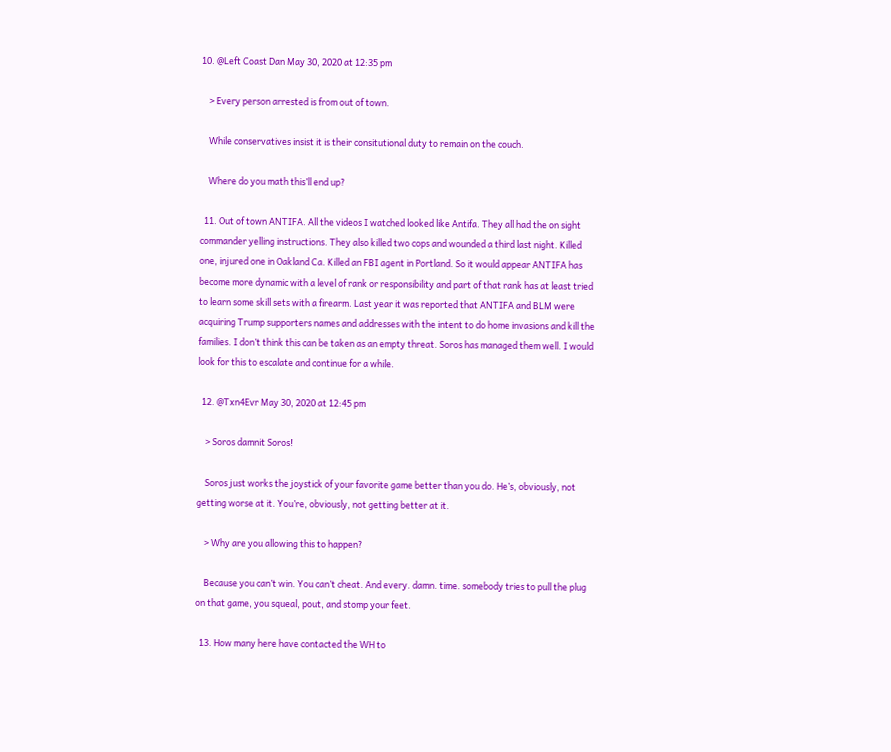10. @Left Coast Dan May 30, 2020 at 12:35 pm

    > Every person arrested is from out of town.

    While conservatives insist it is their consitutional duty to remain on the couch.

    Where do you math this’ll end up?

  11. Out of town ANTIFA. All the videos I watched looked like Antifa. They all had the on sight commander yelling instructions. They also killed two cops and wounded a third last night. Killed one, injured one in Oakland Ca. Killed an FBI agent in Portland. So it would appear ANTIFA has become more dynamic with a level of rank or responsibility and part of that rank has at least tried to learn some skill sets with a firearm. Last year it was reported that ANTIFA and BLM were acquiring Trump supporters names and addresses with the intent to do home invasions and kill the families. I don’t think this can be taken as an empty threat. Soros has managed them well. I would look for this to escalate and continue for a while.

  12. @Txn4Evr May 30, 2020 at 12:45 pm

    > Soros damnit Soros!

    Soros just works the joystick of your favorite game better than you do. He’s, obviously, not getting worse at it. You’re, obviously, not getting better at it.

    > Why are you allowing this to happen?

    Because you can’t win. You can’t cheat. And every. damn. time. somebody tries to pull the plug on that game, you squeal, pout, and stomp your feet.

  13. How many here have contacted the WH to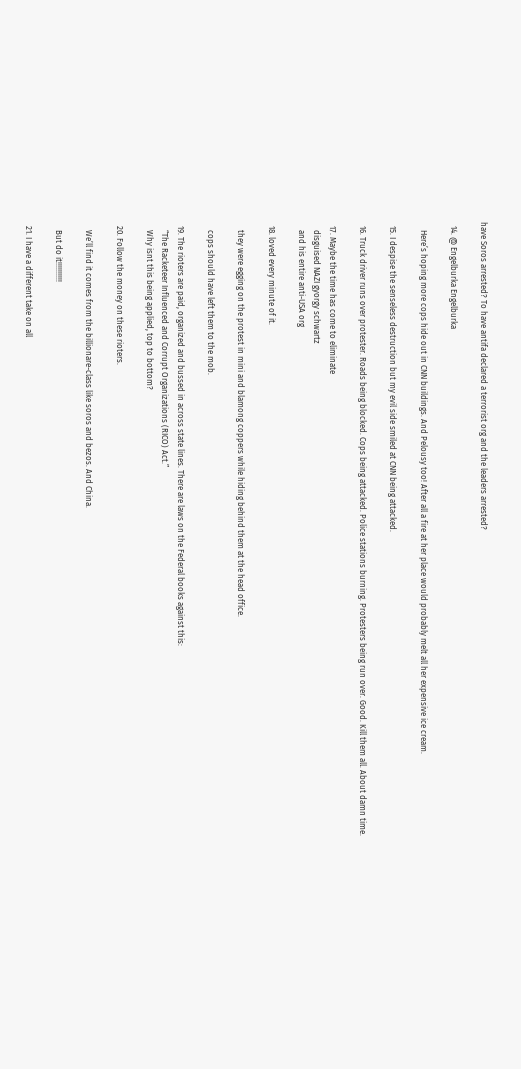have Soros arrested? To have antifa declared a terrorist org and the leaders arrested?

  14. @ Engelburka Engelburka

    Here’s hoping more cops hide out in CNN buildings. And Pelousy too! After all a fire at her place would probably melt all her expensive ice cream.

  15. I despise the senseless destruction but my evil side smiled at CNN being attacked.

  16. Truck driver runs over protester. Roads being blocked. Cops being attacked. Police stations burning. Protesters being run over. Good. Kill them all. About damn time.

  17. Maybe the time has come to eliminate
    disguised NAZI gyorgy schwartz
    and his entire anti-USA org

  18. loved every minute of it.

    they were egging on the protest in mini and blamong coppers while hiding behind them at the head office.

    cops should have left them to the mob.

  19. The rioters are paid, organized and bussed in across state lines. There are laws on the Federal books against this:
    “The Racketeer Influenced and Corrupt Organizations (RICO) Act.”
    Why isnt this being applied, top to bottom?

  20. Follow the money on these rioters.

    We’ll find it comes from the billionare-class like soros and bezos. And China.

    But do it!!!!!!!!!!

  21. I have a different take on all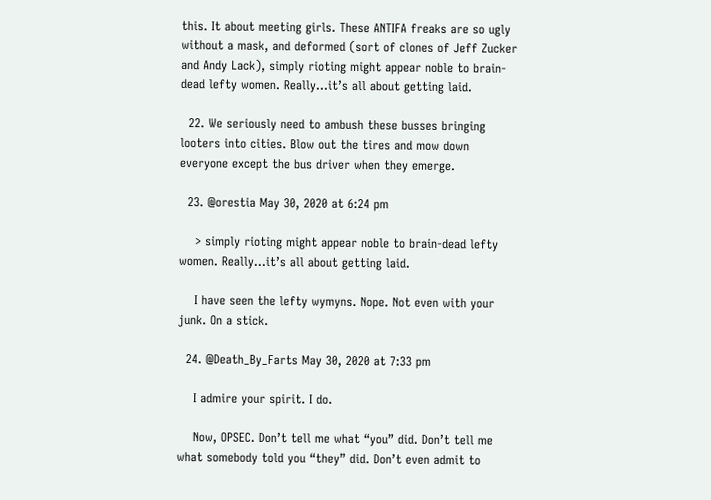this. It about meeting girls. These ANTIFA freaks are so ugly without a mask, and deformed (sort of clones of Jeff Zucker and Andy Lack), simply rioting might appear noble to brain-dead lefty women. Really…it’s all about getting laid.

  22. We seriously need to ambush these busses bringing looters into cities. Blow out the tires and mow down everyone except the bus driver when they emerge.

  23. @orestia May 30, 2020 at 6:24 pm

    > simply rioting might appear noble to brain-dead lefty women. Really…it’s all about getting laid.

    I have seen the lefty wymyns. Nope. Not even with your junk. On a stick.

  24. @Death_By_Farts May 30, 2020 at 7:33 pm

    I admire your spirit. I do.

    Now, OPSEC. Don’t tell me what “you” did. Don’t tell me what somebody told you “they” did. Don’t even admit to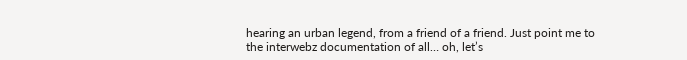hearing an urban legend, from a friend of a friend. Just point me to the interwebz documentation of all… oh, let’s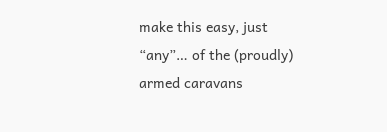make this easy, just “any”… of the (proudly) armed caravans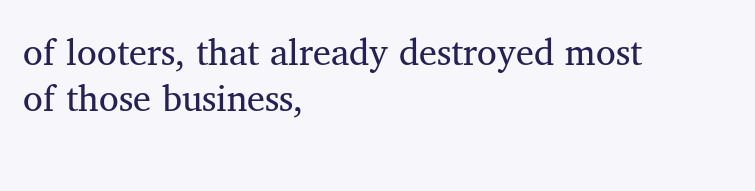of looters, that already destroyed most of those business,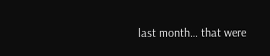last month… that were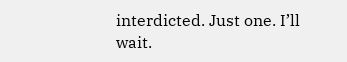interdicted. Just one. I’ll wait.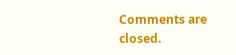Comments are closed.